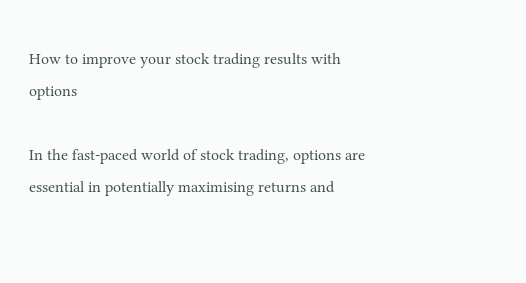How to improve your stock trading results with options

In the fast-paced world of stock trading, options are essential in potentially maximising returns and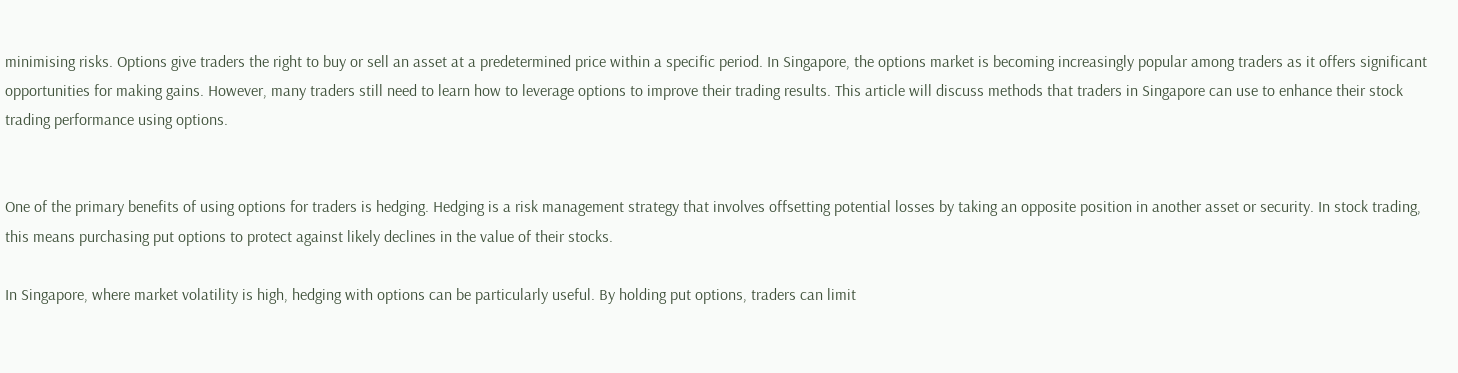minimising risks. Options give traders the right to buy or sell an asset at a predetermined price within a specific period. In Singapore, the options market is becoming increasingly popular among traders as it offers significant opportunities for making gains. However, many traders still need to learn how to leverage options to improve their trading results. This article will discuss methods that traders in Singapore can use to enhance their stock trading performance using options.


One of the primary benefits of using options for traders is hedging. Hedging is a risk management strategy that involves offsetting potential losses by taking an opposite position in another asset or security. In stock trading, this means purchasing put options to protect against likely declines in the value of their stocks.

In Singapore, where market volatility is high, hedging with options can be particularly useful. By holding put options, traders can limit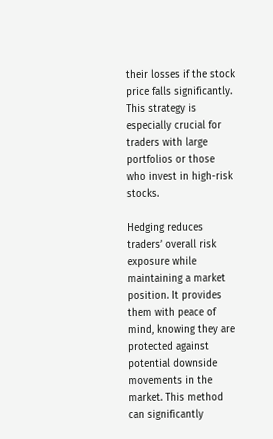their losses if the stock price falls significantly. This strategy is especially crucial for traders with large portfolios or those who invest in high-risk stocks.

Hedging reduces traders’ overall risk exposure while maintaining a market position. It provides them with peace of mind, knowing they are protected against potential downside movements in the market. This method can significantly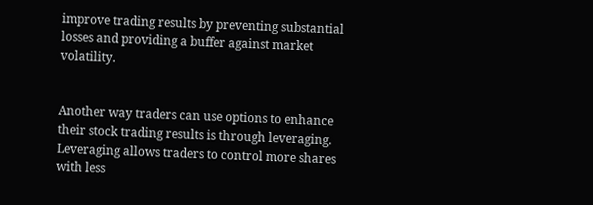improve trading results by preventing substantial losses and providing a buffer against market volatility.


Another way traders can use options to enhance their stock trading results is through leveraging. Leveraging allows traders to control more shares with less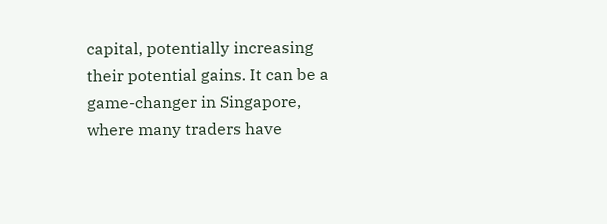capital, potentially increasing their potential gains. It can be a game-changer in Singapore, where many traders have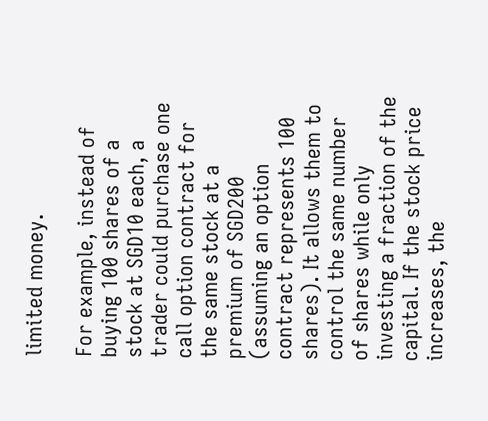limited money.

For example, instead of buying 100 shares of a stock at SGD10 each, a trader could purchase one call option contract for the same stock at a premium of SGD200 (assuming an option contract represents 100 shares). It allows them to control the same number of shares while only investing a fraction of the capital. If the stock price increases, the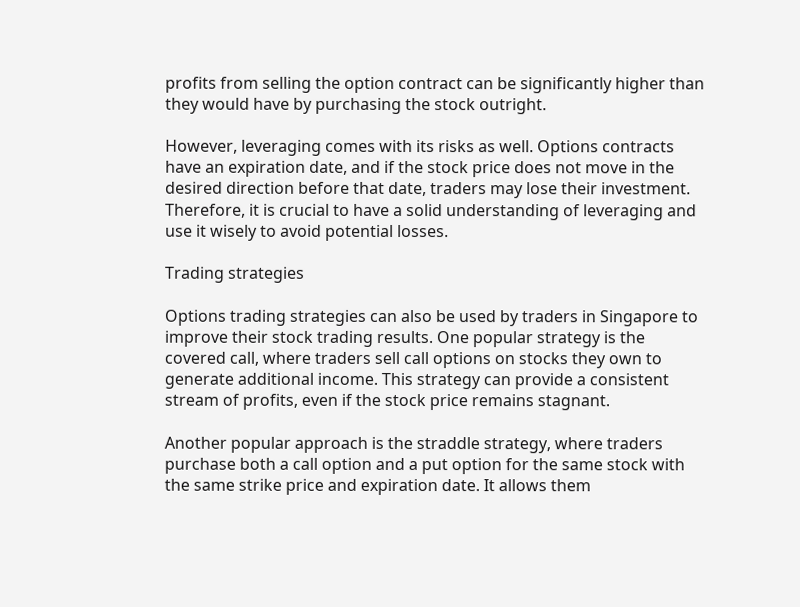profits from selling the option contract can be significantly higher than they would have by purchasing the stock outright.

However, leveraging comes with its risks as well. Options contracts have an expiration date, and if the stock price does not move in the desired direction before that date, traders may lose their investment. Therefore, it is crucial to have a solid understanding of leveraging and use it wisely to avoid potential losses.

Trading strategies

Options trading strategies can also be used by traders in Singapore to improve their stock trading results. One popular strategy is the covered call, where traders sell call options on stocks they own to generate additional income. This strategy can provide a consistent stream of profits, even if the stock price remains stagnant.

Another popular approach is the straddle strategy, where traders purchase both a call option and a put option for the same stock with the same strike price and expiration date. It allows them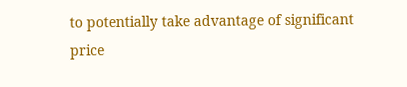to potentially take advantage of significant price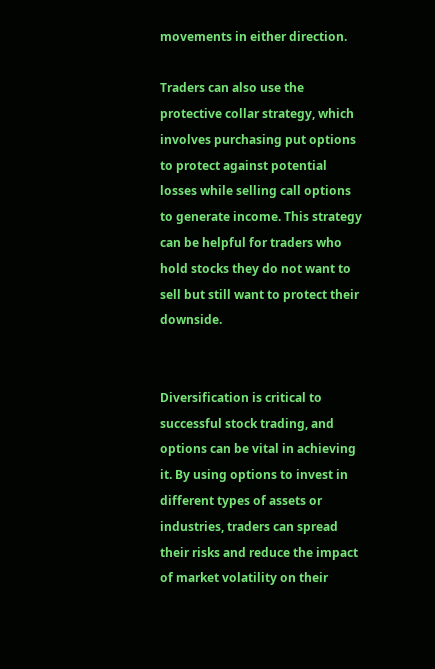movements in either direction.

Traders can also use the protective collar strategy, which involves purchasing put options to protect against potential losses while selling call options to generate income. This strategy can be helpful for traders who hold stocks they do not want to sell but still want to protect their downside.


Diversification is critical to successful stock trading, and options can be vital in achieving it. By using options to invest in different types of assets or industries, traders can spread their risks and reduce the impact of market volatility on their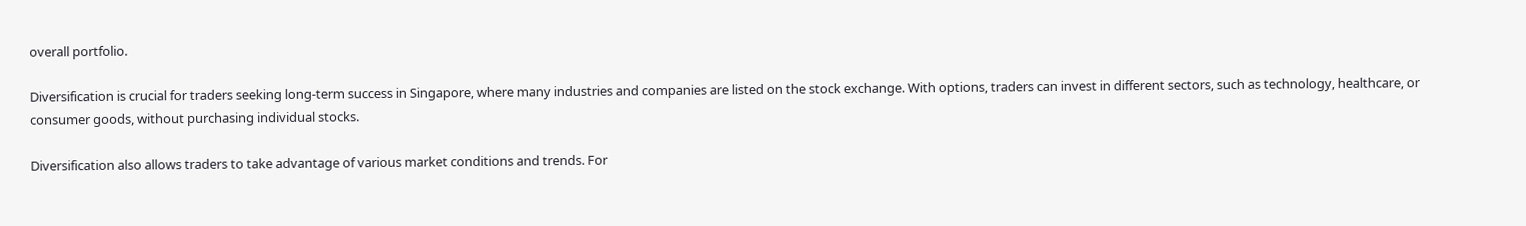overall portfolio.

Diversification is crucial for traders seeking long-term success in Singapore, where many industries and companies are listed on the stock exchange. With options, traders can invest in different sectors, such as technology, healthcare, or consumer goods, without purchasing individual stocks.

Diversification also allows traders to take advantage of various market conditions and trends. For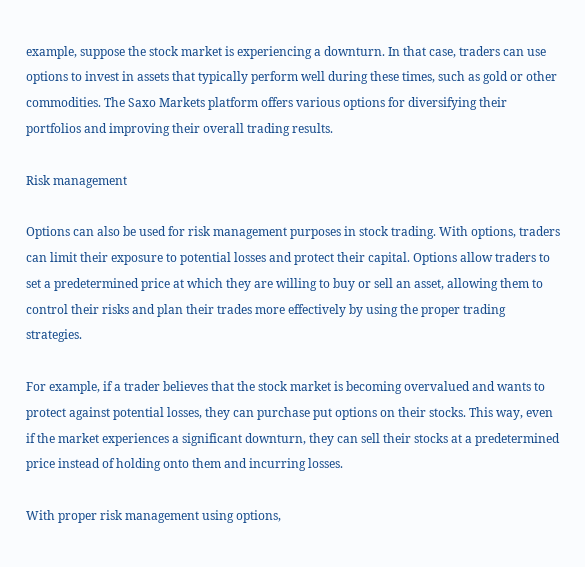example, suppose the stock market is experiencing a downturn. In that case, traders can use options to invest in assets that typically perform well during these times, such as gold or other commodities. The Saxo Markets platform offers various options for diversifying their portfolios and improving their overall trading results.

Risk management

Options can also be used for risk management purposes in stock trading. With options, traders can limit their exposure to potential losses and protect their capital. Options allow traders to set a predetermined price at which they are willing to buy or sell an asset, allowing them to control their risks and plan their trades more effectively by using the proper trading strategies.

For example, if a trader believes that the stock market is becoming overvalued and wants to protect against potential losses, they can purchase put options on their stocks. This way, even if the market experiences a significant downturn, they can sell their stocks at a predetermined price instead of holding onto them and incurring losses.

With proper risk management using options,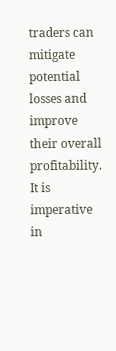traders can mitigate potential losses and improve their overall profitability. It is imperative in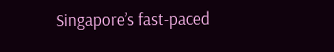Singapore’s fast-paced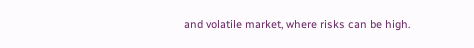and volatile market, where risks can be high.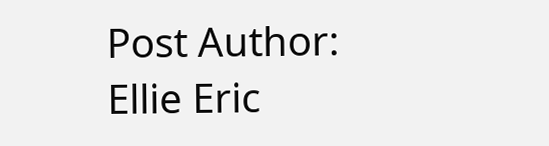Post Author: Ellie Eric